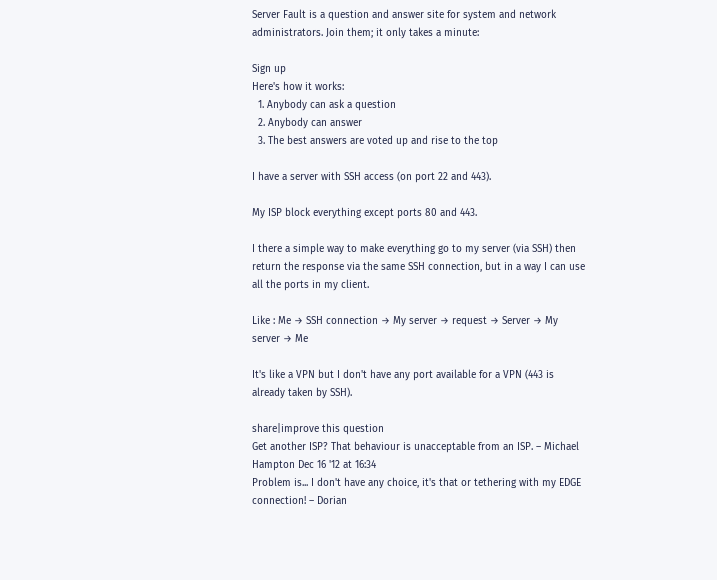Server Fault is a question and answer site for system and network administrators. Join them; it only takes a minute:

Sign up
Here's how it works:
  1. Anybody can ask a question
  2. Anybody can answer
  3. The best answers are voted up and rise to the top

I have a server with SSH access (on port 22 and 443).

My ISP block everything except ports 80 and 443.

I there a simple way to make everything go to my server (via SSH) then return the response via the same SSH connection, but in a way I can use all the ports in my client.

Like : Me → SSH connection → My server → request → Server → My server → Me

It's like a VPN but I don't have any port available for a VPN (443 is already taken by SSH).

share|improve this question
Get another ISP? That behaviour is unacceptable from an ISP. – Michael Hampton Dec 16 '12 at 16:34
Problem is... I don't have any choice, it's that or tethering with my EDGE connection! – Dorian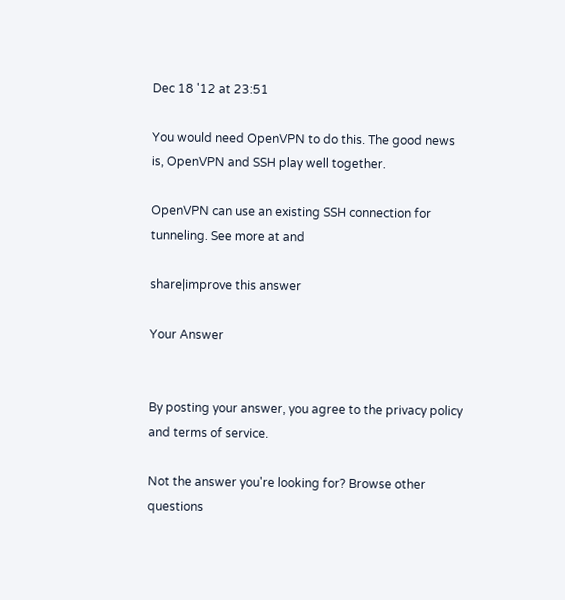Dec 18 '12 at 23:51

You would need OpenVPN to do this. The good news is, OpenVPN and SSH play well together.

OpenVPN can use an existing SSH connection for tunneling. See more at and

share|improve this answer

Your Answer


By posting your answer, you agree to the privacy policy and terms of service.

Not the answer you're looking for? Browse other questions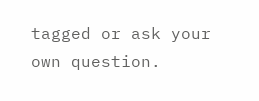tagged or ask your own question.